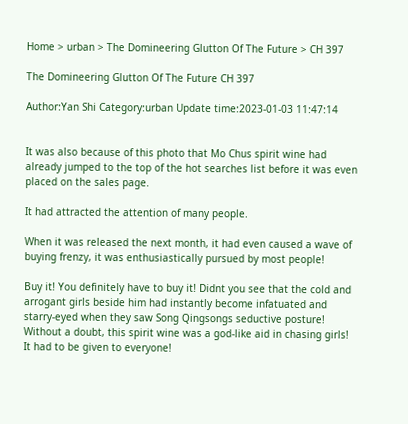Home > urban > The Domineering Glutton Of The Future > CH 397

The Domineering Glutton Of The Future CH 397

Author:Yan Shi Category:urban Update time:2023-01-03 11:47:14


It was also because of this photo that Mo Chus spirit wine had already jumped to the top of the hot searches list before it was even placed on the sales page.

It had attracted the attention of many people.

When it was released the next month, it had even caused a wave of buying frenzy, it was enthusiastically pursued by most people!

Buy it! You definitely have to buy it! Didnt you see that the cold and arrogant girls beside him had instantly become infatuated and starry-eyed when they saw Song Qingsongs seductive posture! Without a doubt, this spirit wine was a god-like aid in chasing girls! It had to be given to everyone!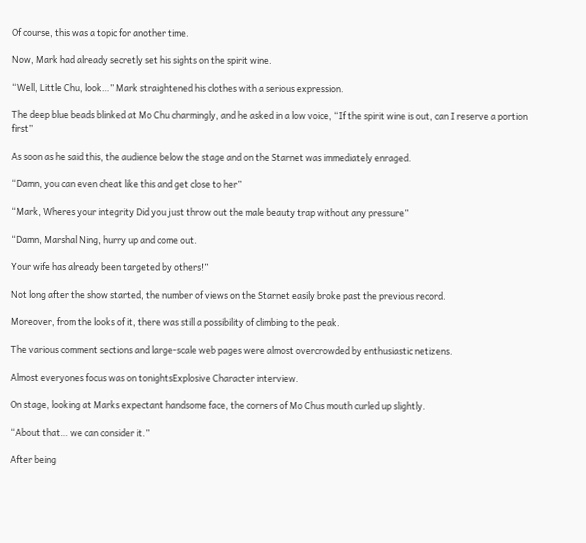Of course, this was a topic for another time.

Now, Mark had already secretly set his sights on the spirit wine.

“Well, Little Chu, look…” Mark straightened his clothes with a serious expression.

The deep blue beads blinked at Mo Chu charmingly, and he asked in a low voice, “If the spirit wine is out, can I reserve a portion first”

As soon as he said this, the audience below the stage and on the Starnet was immediately enraged.

“Damn, you can even cheat like this and get close to her”

“Mark, Wheres your integrity Did you just throw out the male beauty trap without any pressure”

“Damn, Marshal Ning, hurry up and come out.

Your wife has already been targeted by others!”

Not long after the show started, the number of views on the Starnet easily broke past the previous record.

Moreover, from the looks of it, there was still a possibility of climbing to the peak.

The various comment sections and large-scale web pages were almost overcrowded by enthusiastic netizens.

Almost everyones focus was on tonightsExplosive Character interview.

On stage, looking at Marks expectant handsome face, the corners of Mo Chus mouth curled up slightly.

“About that… we can consider it.”

After being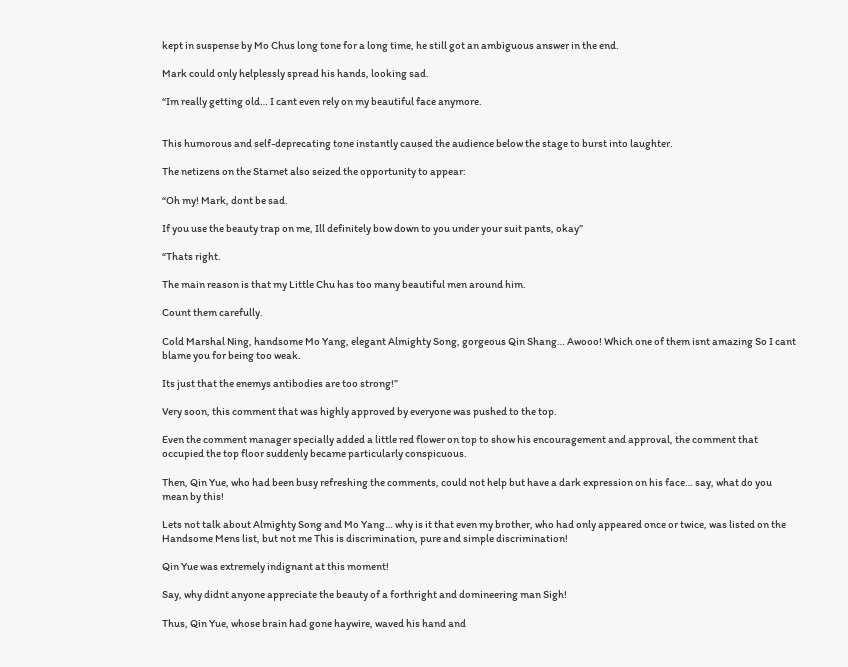kept in suspense by Mo Chus long tone for a long time, he still got an ambiguous answer in the end.

Mark could only helplessly spread his hands, looking sad.

“Im really getting old… I cant even rely on my beautiful face anymore.


This humorous and self-deprecating tone instantly caused the audience below the stage to burst into laughter.

The netizens on the Starnet also seized the opportunity to appear:

“Oh my! Mark, dont be sad.

If you use the beauty trap on me, Ill definitely bow down to you under your suit pants, okay”

“Thats right.

The main reason is that my Little Chu has too many beautiful men around him.

Count them carefully.

Cold Marshal Ning, handsome Mo Yang, elegant Almighty Song, gorgeous Qin Shang… Awooo! Which one of them isnt amazing So I cant blame you for being too weak.

Its just that the enemys antibodies are too strong!”

Very soon, this comment that was highly approved by everyone was pushed to the top.

Even the comment manager specially added a little red flower on top to show his encouragement and approval, the comment that occupied the top floor suddenly became particularly conspicuous.

Then, Qin Yue, who had been busy refreshing the comments, could not help but have a dark expression on his face… say, what do you mean by this!

Lets not talk about Almighty Song and Mo Yang… why is it that even my brother, who had only appeared once or twice, was listed on the Handsome Mens list, but not me This is discrimination, pure and simple discrimination!

Qin Yue was extremely indignant at this moment!

Say, why didnt anyone appreciate the beauty of a forthright and domineering man Sigh!

Thus, Qin Yue, whose brain had gone haywire, waved his hand and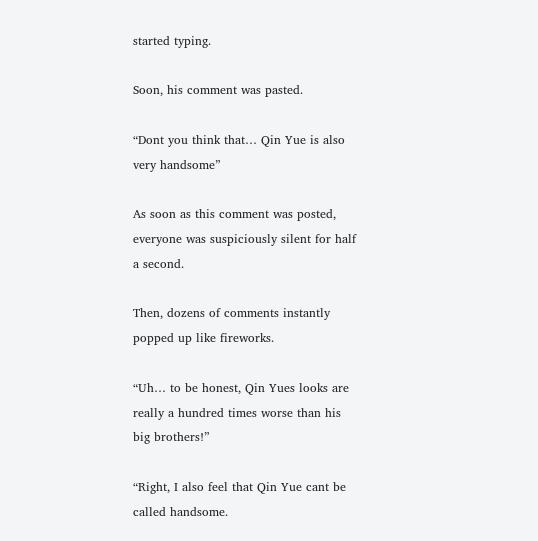started typing.

Soon, his comment was pasted.

“Dont you think that… Qin Yue is also very handsome”

As soon as this comment was posted, everyone was suspiciously silent for half a second.

Then, dozens of comments instantly popped up like fireworks.

“Uh… to be honest, Qin Yues looks are really a hundred times worse than his big brothers!”

“Right, I also feel that Qin Yue cant be called handsome.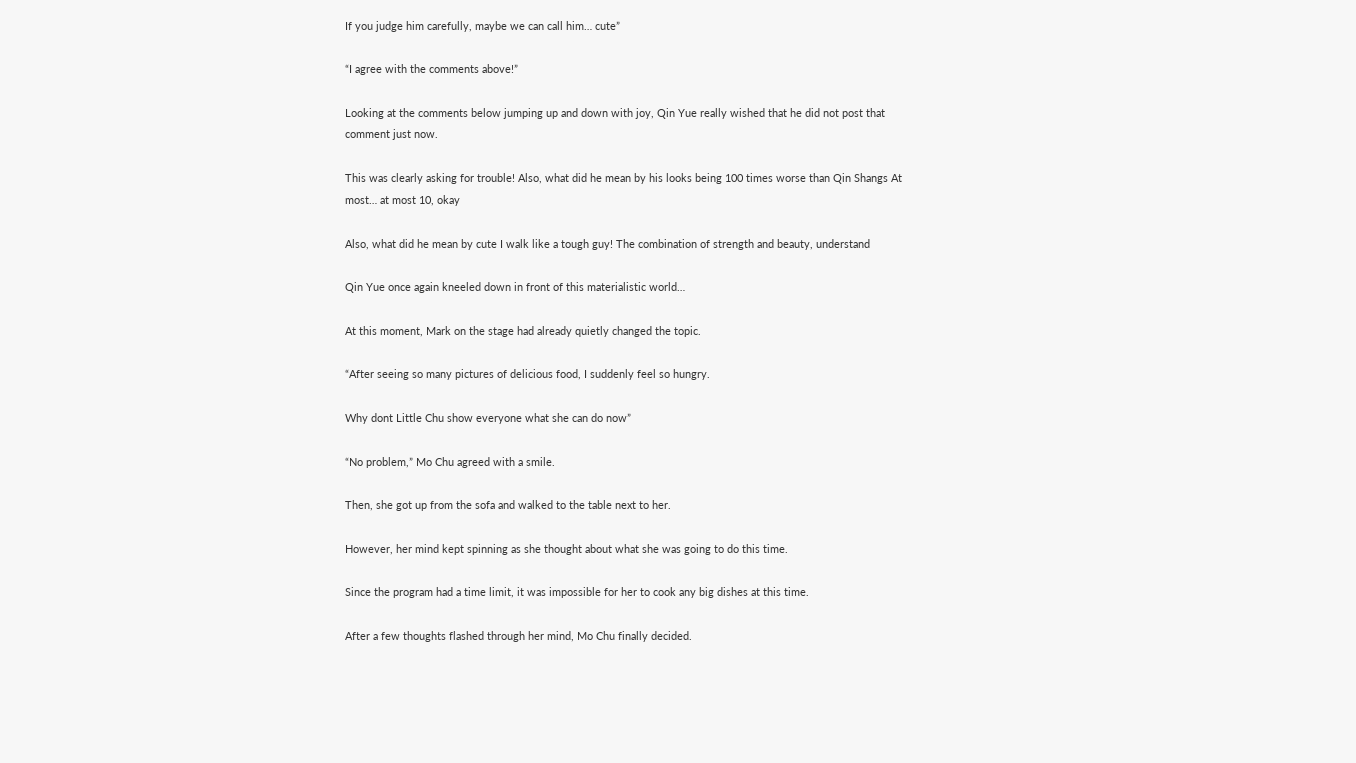If you judge him carefully, maybe we can call him… cute”

“I agree with the comments above!”

Looking at the comments below jumping up and down with joy, Qin Yue really wished that he did not post that comment just now.

This was clearly asking for trouble! Also, what did he mean by his looks being 100 times worse than Qin Shangs At most… at most 10, okay

Also, what did he mean by cute I walk like a tough guy! The combination of strength and beauty, understand

Qin Yue once again kneeled down in front of this materialistic world…

At this moment, Mark on the stage had already quietly changed the topic.

“After seeing so many pictures of delicious food, I suddenly feel so hungry.

Why dont Little Chu show everyone what she can do now”

“No problem,” Mo Chu agreed with a smile.

Then, she got up from the sofa and walked to the table next to her.

However, her mind kept spinning as she thought about what she was going to do this time.

Since the program had a time limit, it was impossible for her to cook any big dishes at this time.

After a few thoughts flashed through her mind, Mo Chu finally decided.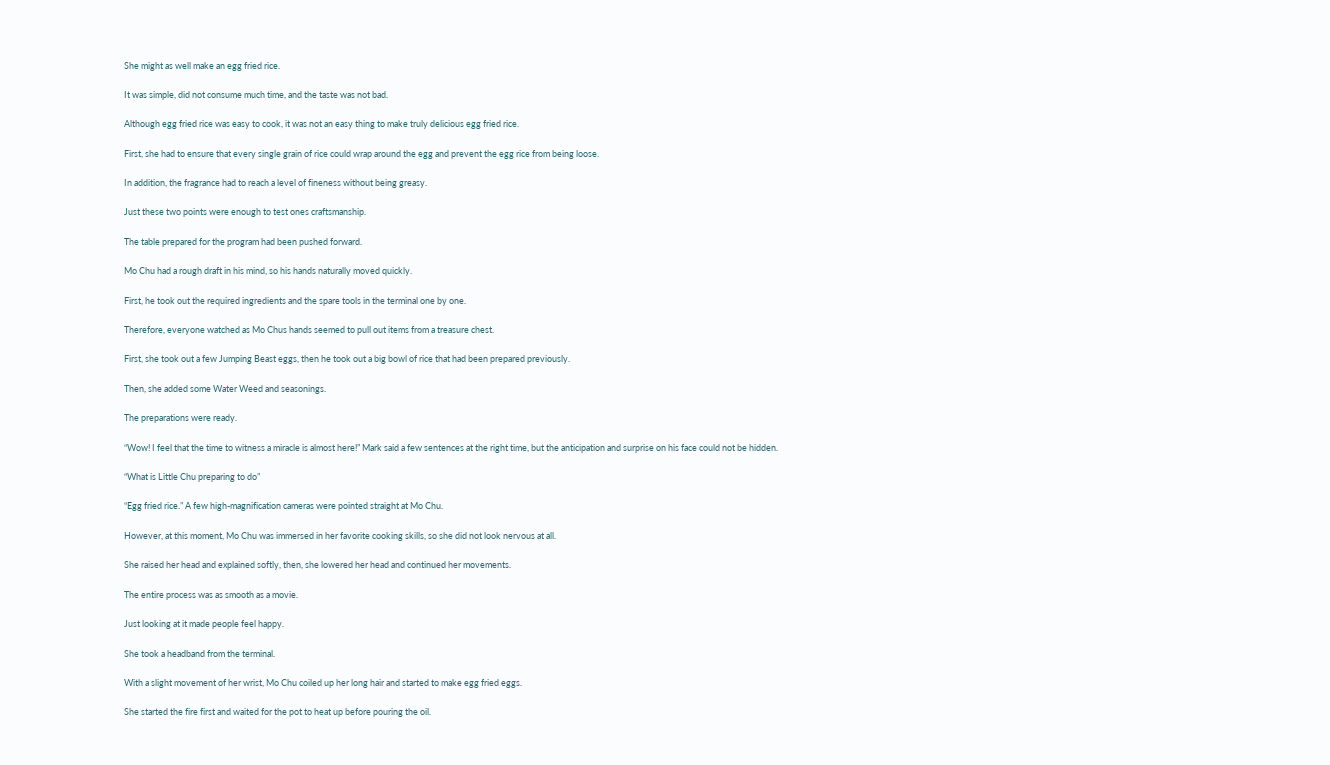She might as well make an egg fried rice.

It was simple, did not consume much time, and the taste was not bad.

Although egg fried rice was easy to cook, it was not an easy thing to make truly delicious egg fried rice.

First, she had to ensure that every single grain of rice could wrap around the egg and prevent the egg rice from being loose.

In addition, the fragrance had to reach a level of fineness without being greasy.

Just these two points were enough to test ones craftsmanship.

The table prepared for the program had been pushed forward.

Mo Chu had a rough draft in his mind, so his hands naturally moved quickly.

First, he took out the required ingredients and the spare tools in the terminal one by one.

Therefore, everyone watched as Mo Chus hands seemed to pull out items from a treasure chest.

First, she took out a few Jumping Beast eggs, then he took out a big bowl of rice that had been prepared previously.

Then, she added some Water Weed and seasonings.

The preparations were ready.

“Wow! I feel that the time to witness a miracle is almost here!” Mark said a few sentences at the right time, but the anticipation and surprise on his face could not be hidden.

“What is Little Chu preparing to do”

“Egg fried rice.” A few high-magnification cameras were pointed straight at Mo Chu.

However, at this moment, Mo Chu was immersed in her favorite cooking skills, so she did not look nervous at all.

She raised her head and explained softly, then, she lowered her head and continued her movements.

The entire process was as smooth as a movie.

Just looking at it made people feel happy.

She took a headband from the terminal.

With a slight movement of her wrist, Mo Chu coiled up her long hair and started to make egg fried eggs.

She started the fire first and waited for the pot to heat up before pouring the oil.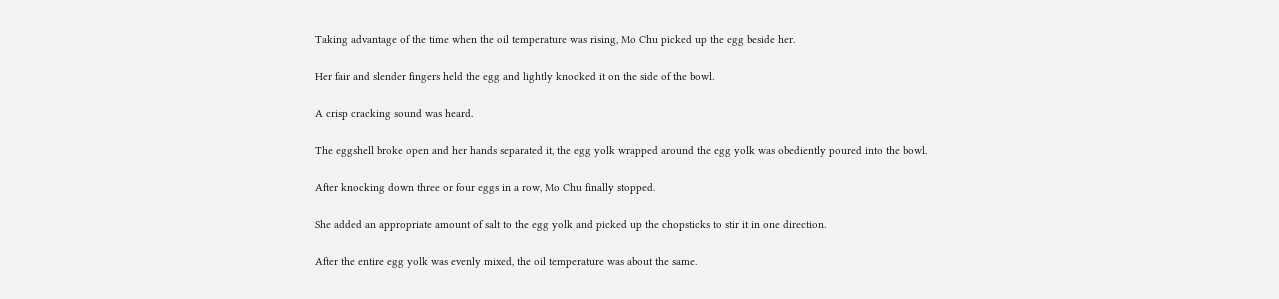Taking advantage of the time when the oil temperature was rising, Mo Chu picked up the egg beside her.

Her fair and slender fingers held the egg and lightly knocked it on the side of the bowl.

A crisp cracking sound was heard.

The eggshell broke open and her hands separated it, the egg yolk wrapped around the egg yolk was obediently poured into the bowl.

After knocking down three or four eggs in a row, Mo Chu finally stopped.

She added an appropriate amount of salt to the egg yolk and picked up the chopsticks to stir it in one direction.

After the entire egg yolk was evenly mixed, the oil temperature was about the same.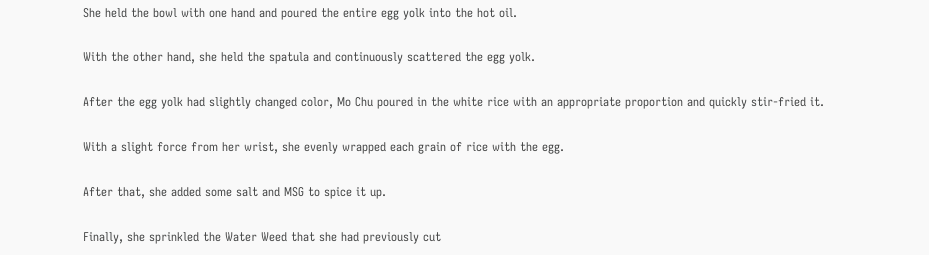She held the bowl with one hand and poured the entire egg yolk into the hot oil.

With the other hand, she held the spatula and continuously scattered the egg yolk.

After the egg yolk had slightly changed color, Mo Chu poured in the white rice with an appropriate proportion and quickly stir-fried it.

With a slight force from her wrist, she evenly wrapped each grain of rice with the egg.

After that, she added some salt and MSG to spice it up.

Finally, she sprinkled the Water Weed that she had previously cut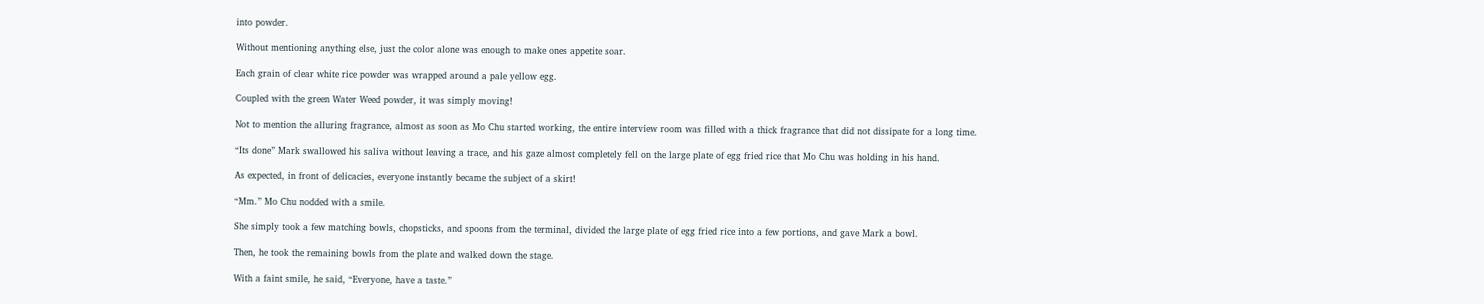into powder.

Without mentioning anything else, just the color alone was enough to make ones appetite soar.

Each grain of clear white rice powder was wrapped around a pale yellow egg.

Coupled with the green Water Weed powder, it was simply moving!

Not to mention the alluring fragrance, almost as soon as Mo Chu started working, the entire interview room was filled with a thick fragrance that did not dissipate for a long time.

“Its done” Mark swallowed his saliva without leaving a trace, and his gaze almost completely fell on the large plate of egg fried rice that Mo Chu was holding in his hand.

As expected, in front of delicacies, everyone instantly became the subject of a skirt!

“Mm.” Mo Chu nodded with a smile.

She simply took a few matching bowls, chopsticks, and spoons from the terminal, divided the large plate of egg fried rice into a few portions, and gave Mark a bowl.

Then, he took the remaining bowls from the plate and walked down the stage.

With a faint smile, he said, “Everyone, have a taste.”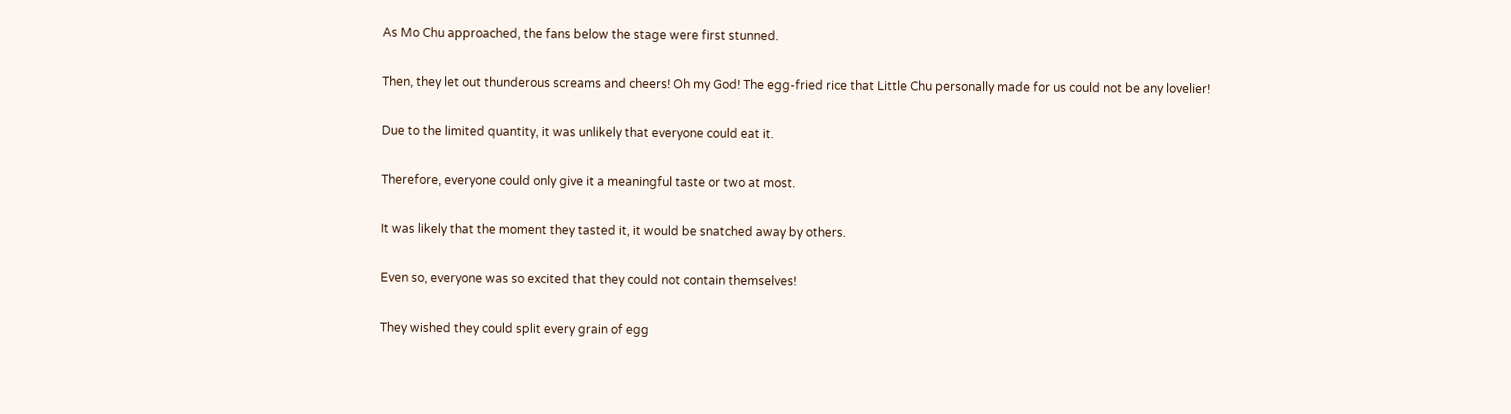As Mo Chu approached, the fans below the stage were first stunned.

Then, they let out thunderous screams and cheers! Oh my God! The egg-fried rice that Little Chu personally made for us could not be any lovelier!

Due to the limited quantity, it was unlikely that everyone could eat it.

Therefore, everyone could only give it a meaningful taste or two at most.

It was likely that the moment they tasted it, it would be snatched away by others.

Even so, everyone was so excited that they could not contain themselves!

They wished they could split every grain of egg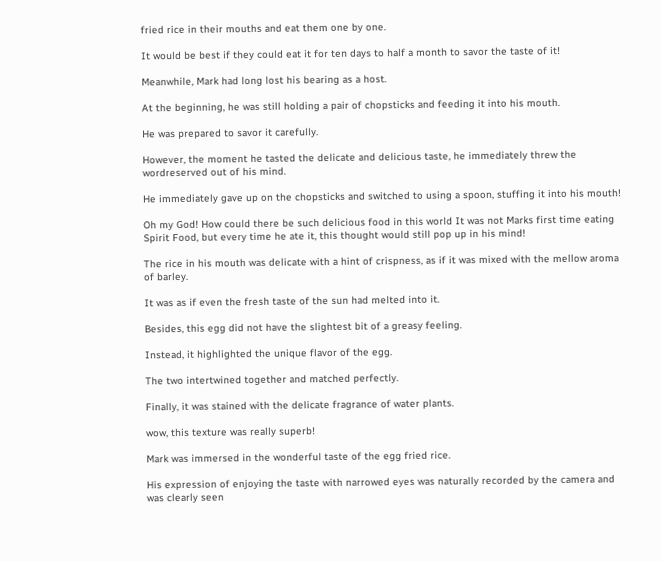fried rice in their mouths and eat them one by one.

It would be best if they could eat it for ten days to half a month to savor the taste of it!

Meanwhile, Mark had long lost his bearing as a host.

At the beginning, he was still holding a pair of chopsticks and feeding it into his mouth.

He was prepared to savor it carefully.

However, the moment he tasted the delicate and delicious taste, he immediately threw the wordreserved out of his mind.

He immediately gave up on the chopsticks and switched to using a spoon, stuffing it into his mouth!

Oh my God! How could there be such delicious food in this world It was not Marks first time eating Spirit Food, but every time he ate it, this thought would still pop up in his mind!

The rice in his mouth was delicate with a hint of crispness, as if it was mixed with the mellow aroma of barley.

It was as if even the fresh taste of the sun had melted into it.

Besides, this egg did not have the slightest bit of a greasy feeling.

Instead, it highlighted the unique flavor of the egg.

The two intertwined together and matched perfectly.

Finally, it was stained with the delicate fragrance of water plants.

wow, this texture was really superb!

Mark was immersed in the wonderful taste of the egg fried rice.

His expression of enjoying the taste with narrowed eyes was naturally recorded by the camera and was clearly seen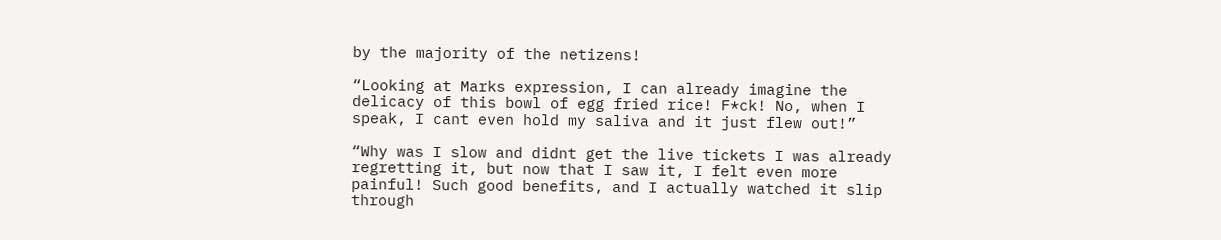by the majority of the netizens!

“Looking at Marks expression, I can already imagine the delicacy of this bowl of egg fried rice! F*ck! No, when I speak, I cant even hold my saliva and it just flew out!”

“Why was I slow and didnt get the live tickets I was already regretting it, but now that I saw it, I felt even more painful! Such good benefits, and I actually watched it slip through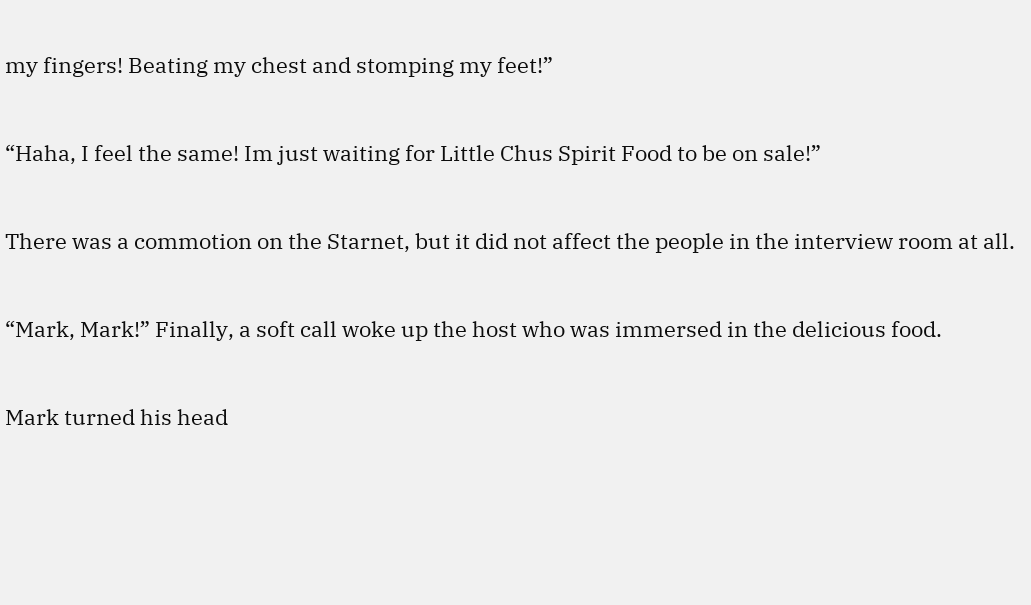my fingers! Beating my chest and stomping my feet!”

“Haha, I feel the same! Im just waiting for Little Chus Spirit Food to be on sale!”

There was a commotion on the Starnet, but it did not affect the people in the interview room at all.

“Mark, Mark!” Finally, a soft call woke up the host who was immersed in the delicious food.

Mark turned his head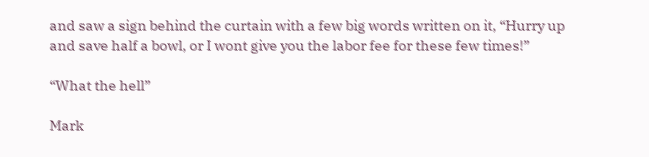and saw a sign behind the curtain with a few big words written on it, “Hurry up and save half a bowl, or I wont give you the labor fee for these few times!”

“What the hell”

Mark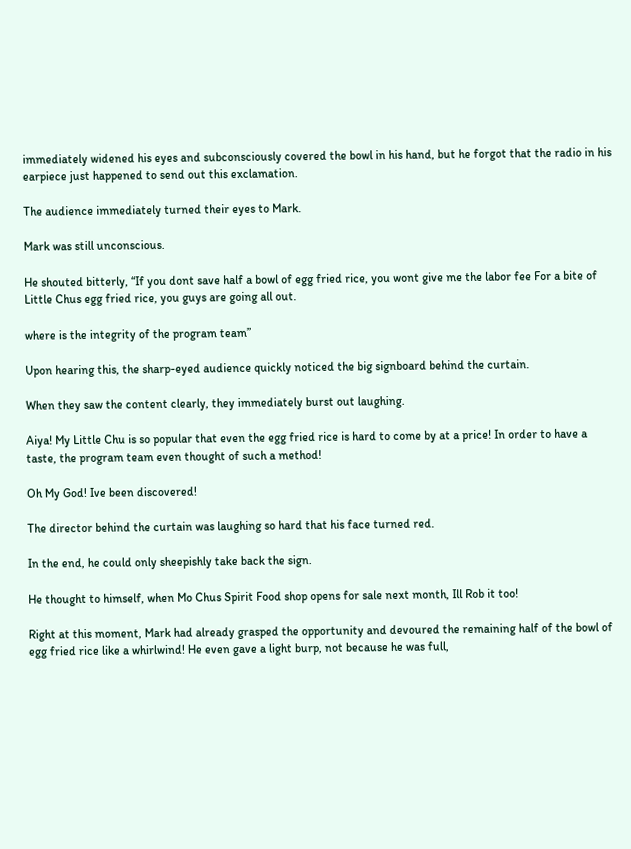immediately widened his eyes and subconsciously covered the bowl in his hand, but he forgot that the radio in his earpiece just happened to send out this exclamation.

The audience immediately turned their eyes to Mark.

Mark was still unconscious.

He shouted bitterly, “If you dont save half a bowl of egg fried rice, you wont give me the labor fee For a bite of Little Chus egg fried rice, you guys are going all out.

where is the integrity of the program team”

Upon hearing this, the sharp-eyed audience quickly noticed the big signboard behind the curtain.

When they saw the content clearly, they immediately burst out laughing.

Aiya! My Little Chu is so popular that even the egg fried rice is hard to come by at a price! In order to have a taste, the program team even thought of such a method!

Oh My God! Ive been discovered!

The director behind the curtain was laughing so hard that his face turned red.

In the end, he could only sheepishly take back the sign.

He thought to himself, when Mo Chus Spirit Food shop opens for sale next month, Ill Rob it too!

Right at this moment, Mark had already grasped the opportunity and devoured the remaining half of the bowl of egg fried rice like a whirlwind! He even gave a light burp, not because he was full,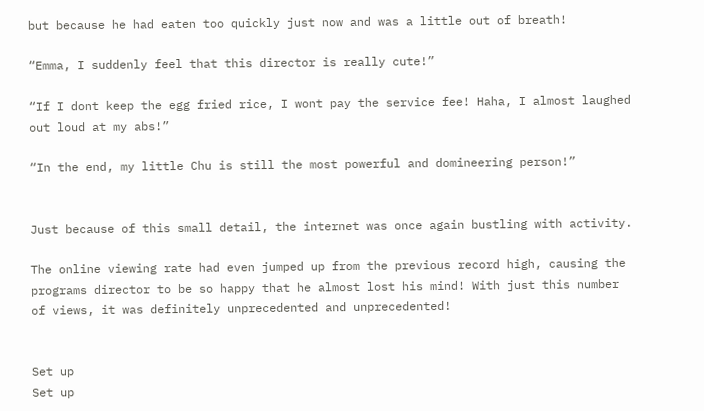but because he had eaten too quickly just now and was a little out of breath!

“Emma, I suddenly feel that this director is really cute!”

“If I dont keep the egg fried rice, I wont pay the service fee! Haha, I almost laughed out loud at my abs!”

“In the end, my little Chu is still the most powerful and domineering person!”


Just because of this small detail, the internet was once again bustling with activity.

The online viewing rate had even jumped up from the previous record high, causing the programs director to be so happy that he almost lost his mind! With just this number of views, it was definitely unprecedented and unprecedented!


Set up
Set up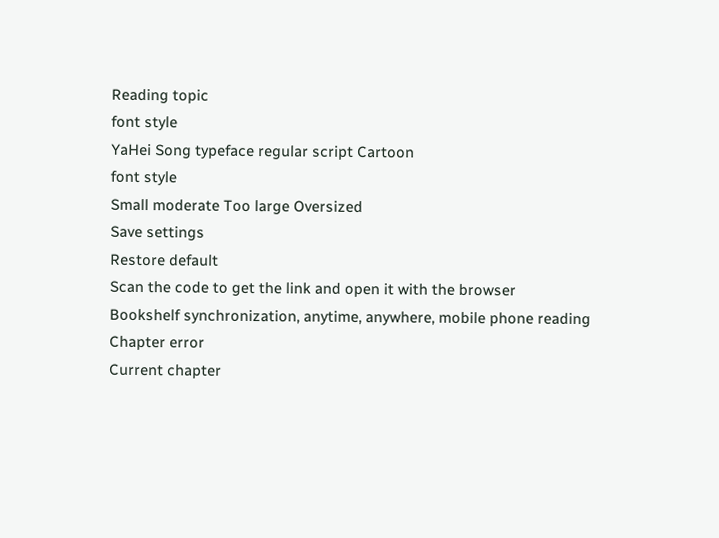Reading topic
font style
YaHei Song typeface regular script Cartoon
font style
Small moderate Too large Oversized
Save settings
Restore default
Scan the code to get the link and open it with the browser
Bookshelf synchronization, anytime, anywhere, mobile phone reading
Chapter error
Current chapter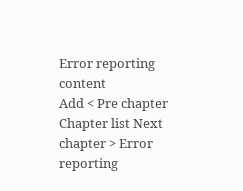Error reporting content
Add < Pre chapter Chapter list Next chapter > Error reporting